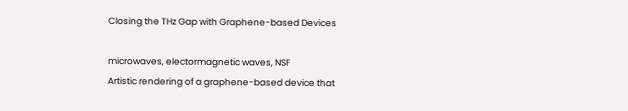Closing the THz Gap with Graphene-based Devices

microwaves, electormagnetic waves, NSF
Artistic rendering of a graphene-based device that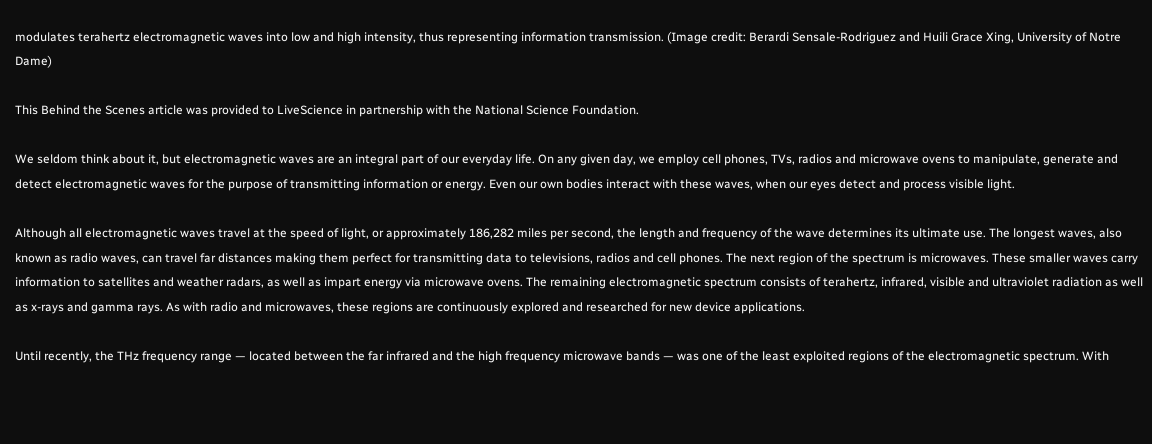modulates terahertz electromagnetic waves into low and high intensity, thus representing information transmission. (Image credit: Berardi Sensale-Rodriguez and Huili Grace Xing, University of Notre Dame)

This Behind the Scenes article was provided to LiveScience in partnership with the National Science Foundation.

We seldom think about it, but electromagnetic waves are an integral part of our everyday life. On any given day, we employ cell phones, TVs, radios and microwave ovens to manipulate, generate and detect electromagnetic waves for the purpose of transmitting information or energy. Even our own bodies interact with these waves, when our eyes detect and process visible light.

Although all electromagnetic waves travel at the speed of light, or approximately 186,282 miles per second, the length and frequency of the wave determines its ultimate use. The longest waves, also known as radio waves, can travel far distances making them perfect for transmitting data to televisions, radios and cell phones. The next region of the spectrum is microwaves. These smaller waves carry information to satellites and weather radars, as well as impart energy via microwave ovens. The remaining electromagnetic spectrum consists of terahertz, infrared, visible and ultraviolet radiation as well as x-rays and gamma rays. As with radio and microwaves, these regions are continuously explored and researched for new device applications.

Until recently, the THz frequency range — located between the far infrared and the high frequency microwave bands — was one of the least exploited regions of the electromagnetic spectrum. With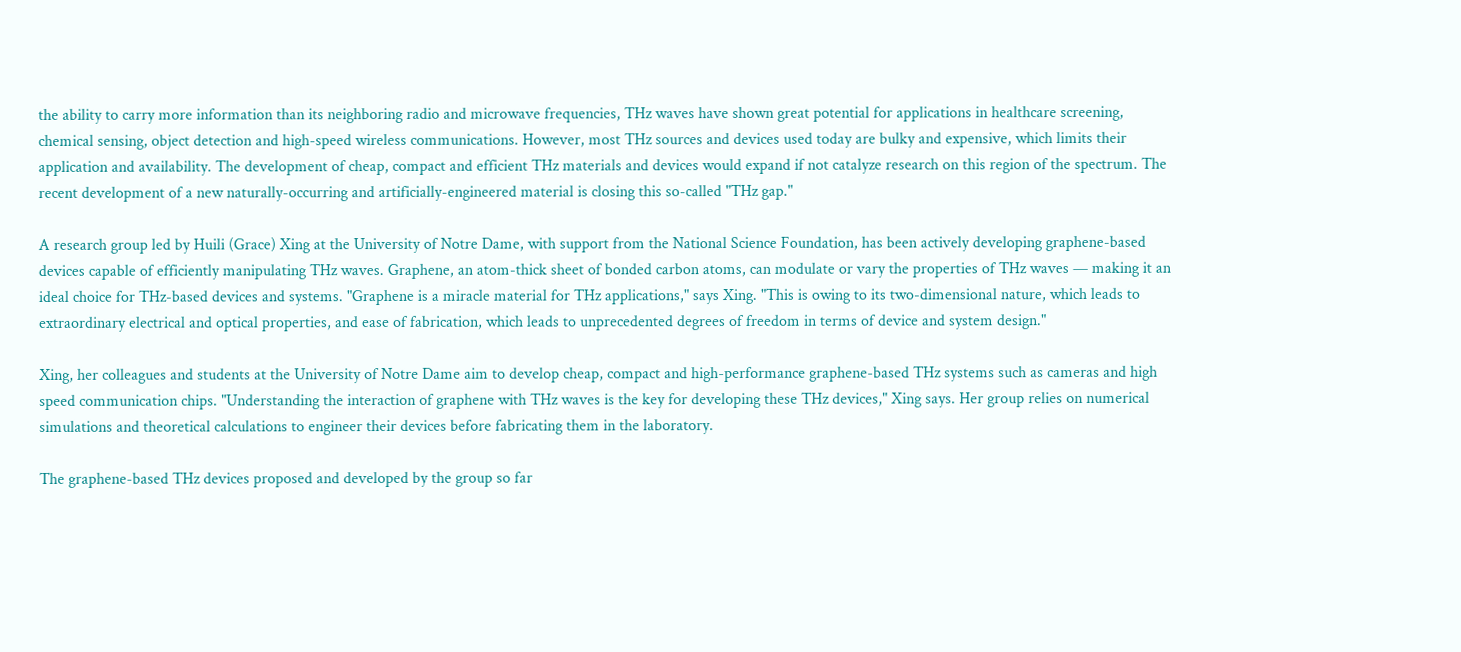the ability to carry more information than its neighboring radio and microwave frequencies, THz waves have shown great potential for applications in healthcare screening, chemical sensing, object detection and high-speed wireless communications. However, most THz sources and devices used today are bulky and expensive, which limits their application and availability. The development of cheap, compact and efficient THz materials and devices would expand if not catalyze research on this region of the spectrum. The recent development of a new naturally-occurring and artificially-engineered material is closing this so-called "THz gap."

A research group led by Huili (Grace) Xing at the University of Notre Dame, with support from the National Science Foundation, has been actively developing graphene-based devices capable of efficiently manipulating THz waves. Graphene, an atom-thick sheet of bonded carbon atoms, can modulate or vary the properties of THz waves — making it an ideal choice for THz-based devices and systems. "Graphene is a miracle material for THz applications," says Xing. "This is owing to its two-dimensional nature, which leads to extraordinary electrical and optical properties, and ease of fabrication, which leads to unprecedented degrees of freedom in terms of device and system design."

Xing, her colleagues and students at the University of Notre Dame aim to develop cheap, compact and high-performance graphene-based THz systems such as cameras and high speed communication chips. "Understanding the interaction of graphene with THz waves is the key for developing these THz devices," Xing says. Her group relies on numerical simulations and theoretical calculations to engineer their devices before fabricating them in the laboratory.

The graphene-based THz devices proposed and developed by the group so far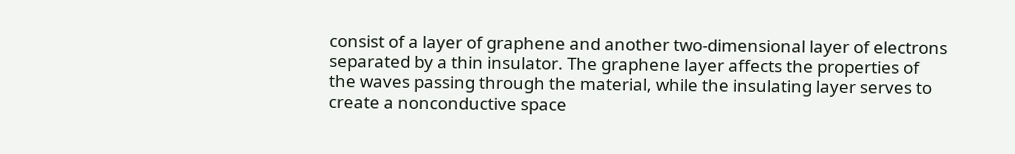consist of a layer of graphene and another two-dimensional layer of electrons separated by a thin insulator. The graphene layer affects the properties of the waves passing through the material, while the insulating layer serves to create a nonconductive space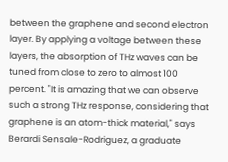between the graphene and second electron layer. By applying a voltage between these layers, the absorption of THz waves can be tuned from close to zero to almost 100 percent. "It is amazing that we can observe such a strong THz response, considering that graphene is an atom-thick material," says Berardi Sensale-Rodriguez, a graduate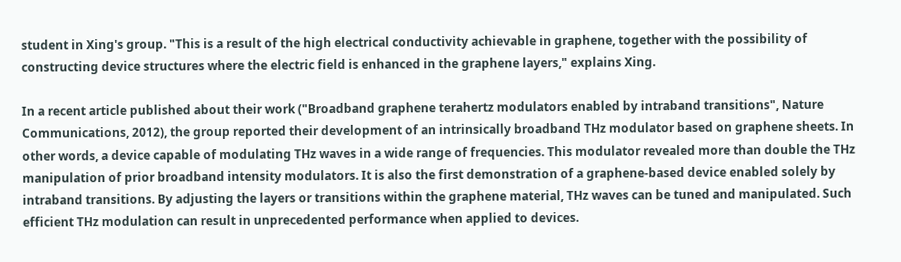student in Xing's group. "This is a result of the high electrical conductivity achievable in graphene, together with the possibility of constructing device structures where the electric field is enhanced in the graphene layers," explains Xing.

In a recent article published about their work ("Broadband graphene terahertz modulators enabled by intraband transitions", Nature Communications, 2012), the group reported their development of an intrinsically broadband THz modulator based on graphene sheets. In other words, a device capable of modulating THz waves in a wide range of frequencies. This modulator revealed more than double the THz manipulation of prior broadband intensity modulators. It is also the first demonstration of a graphene-based device enabled solely by intraband transitions. By adjusting the layers or transitions within the graphene material, THz waves can be tuned and manipulated. Such efficient THz modulation can result in unprecedented performance when applied to devices.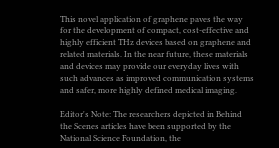This novel application of graphene paves the way for the development of compact, cost-effective and highly efficient THz devices based on graphene and related materials. In the near future, these materials and devices may provide our everyday lives with such advances as improved communication systems and safer, more highly defined medical imaging.

Editor's Note: The researchers depicted in Behind the Scenes articles have been supported by the National Science Foundation, the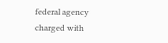federal agency charged with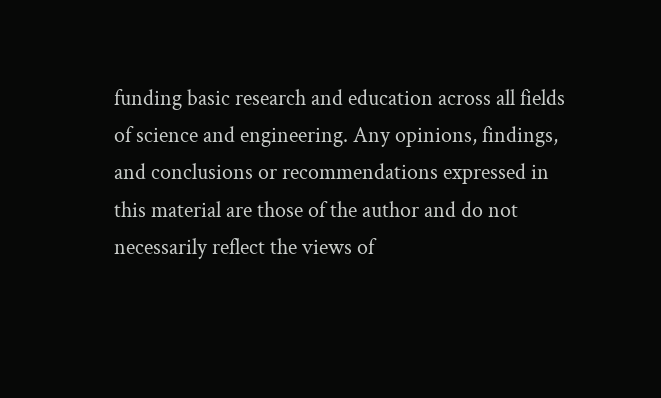funding basic research and education across all fields of science and engineering. Any opinions, findings, and conclusions or recommendations expressed in this material are those of the author and do not necessarily reflect the views of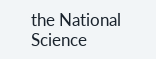the National Science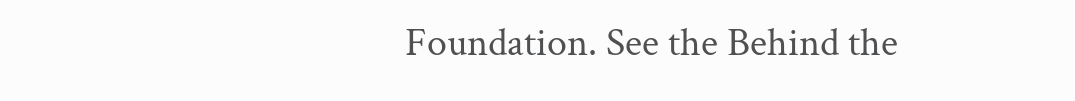Foundation. See the Behind the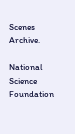Scenes Archive.

National Science Foundation